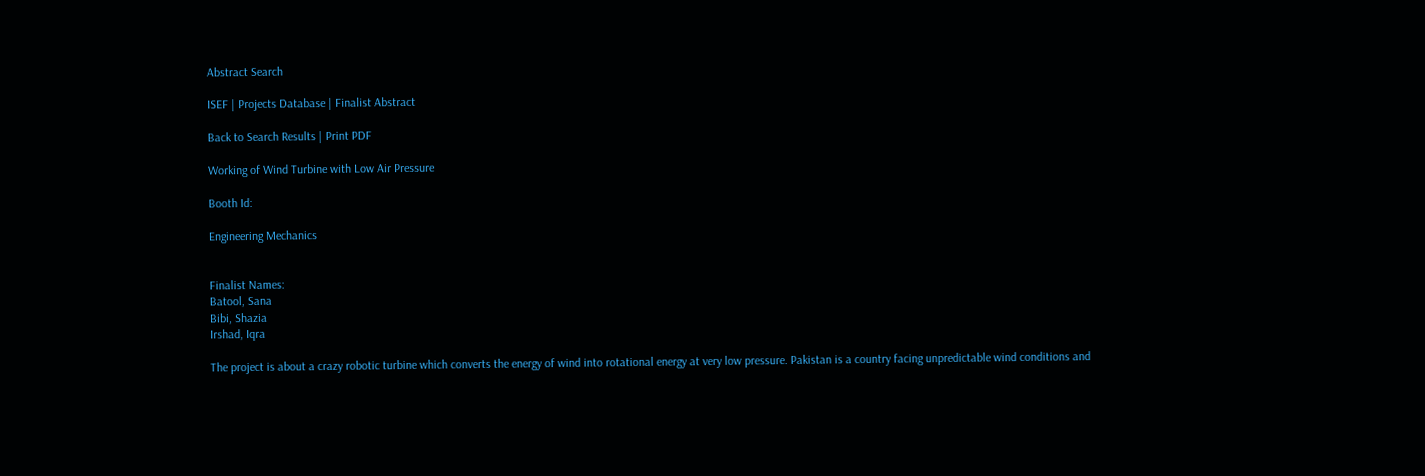Abstract Search

ISEF | Projects Database | Finalist Abstract

Back to Search Results | Print PDF

Working of Wind Turbine with Low Air Pressure

Booth Id:

Engineering Mechanics


Finalist Names:
Batool, Sana
Bibi, Shazia
Irshad, Iqra

The project is about a crazy robotic turbine which converts the energy of wind into rotational energy at very low pressure. Pakistan is a country facing unpredictable wind conditions and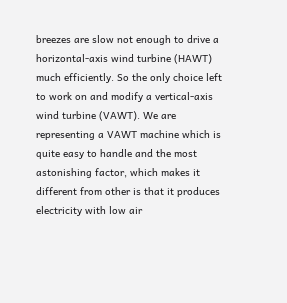breezes are slow not enough to drive a horizontal-axis wind turbine (HAWT) much efficiently. So the only choice left to work on and modify a vertical-axis wind turbine (VAWT). We are representing a VAWT machine which is quite easy to handle and the most astonishing factor, which makes it different from other is that it produces electricity with low air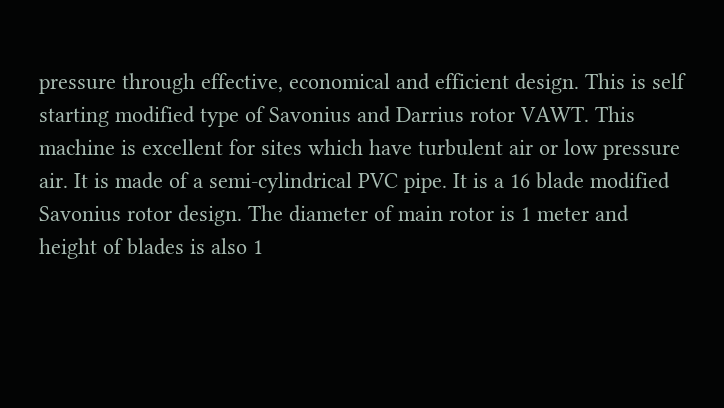pressure through effective, economical and efficient design. This is self starting modified type of Savonius and Darrius rotor VAWT. This machine is excellent for sites which have turbulent air or low pressure air. It is made of a semi-cylindrical PVC pipe. It is a 16 blade modified Savonius rotor design. The diameter of main rotor is 1 meter and height of blades is also 1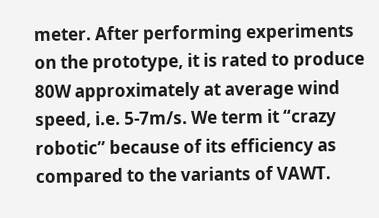meter. After performing experiments on the prototype, it is rated to produce 80W approximately at average wind speed, i.e. 5-7m/s. We term it “crazy robotic” because of its efficiency as compared to the variants of VAWT.